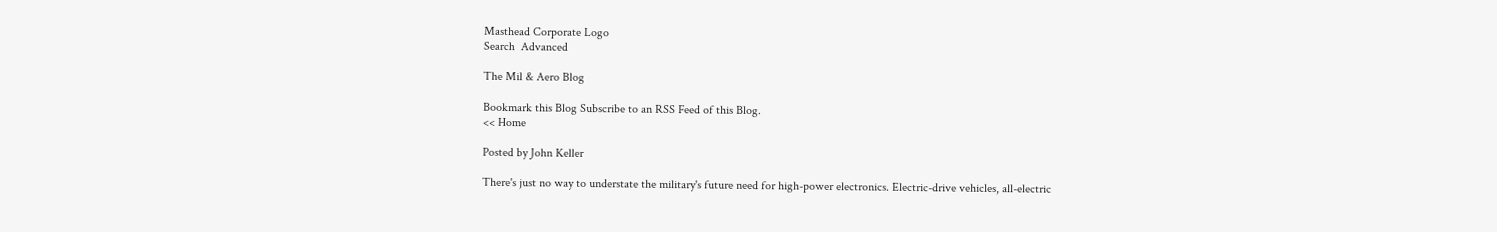Masthead Corporate Logo
Search  Advanced

The Mil & Aero Blog

Bookmark this Blog Subscribe to an RSS Feed of this Blog.
<< Home

Posted by John Keller

There's just no way to understate the military's future need for high-power electronics. Electric-drive vehicles, all-electric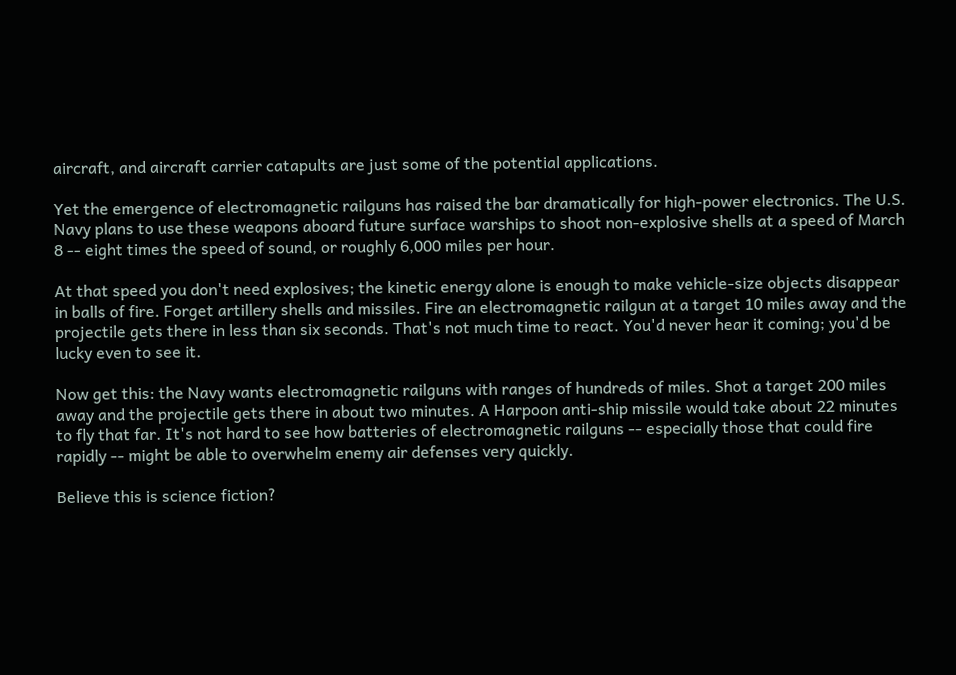aircraft, and aircraft carrier catapults are just some of the potential applications.

Yet the emergence of electromagnetic railguns has raised the bar dramatically for high-power electronics. The U.S. Navy plans to use these weapons aboard future surface warships to shoot non-explosive shells at a speed of March 8 -- eight times the speed of sound, or roughly 6,000 miles per hour.

At that speed you don't need explosives; the kinetic energy alone is enough to make vehicle-size objects disappear in balls of fire. Forget artillery shells and missiles. Fire an electromagnetic railgun at a target 10 miles away and the projectile gets there in less than six seconds. That's not much time to react. You'd never hear it coming; you'd be lucky even to see it.

Now get this: the Navy wants electromagnetic railguns with ranges of hundreds of miles. Shot a target 200 miles away and the projectile gets there in about two minutes. A Harpoon anti-ship missile would take about 22 minutes to fly that far. It's not hard to see how batteries of electromagnetic railguns -- especially those that could fire rapidly -- might be able to overwhelm enemy air defenses very quickly.

Believe this is science fiction?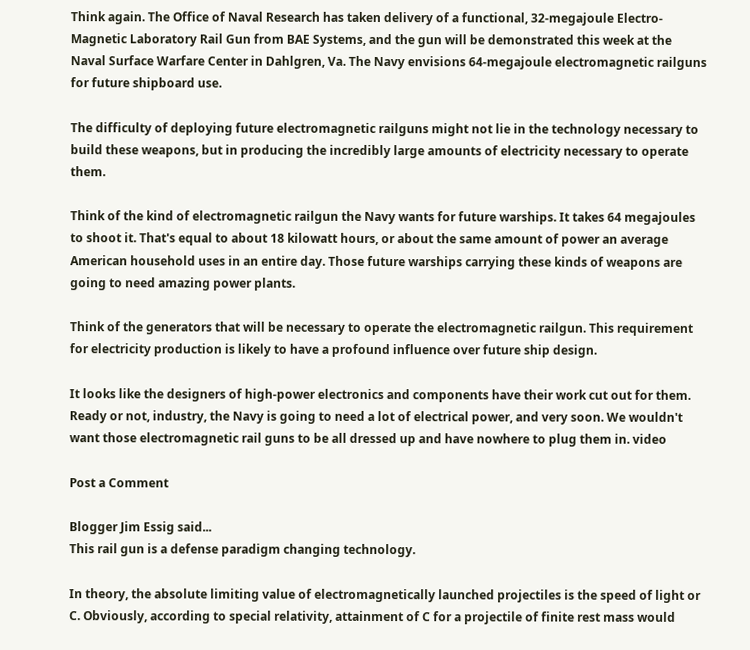Think again. The Office of Naval Research has taken delivery of a functional, 32-megajoule Electro-Magnetic Laboratory Rail Gun from BAE Systems, and the gun will be demonstrated this week at the Naval Surface Warfare Center in Dahlgren, Va. The Navy envisions 64-megajoule electromagnetic railguns for future shipboard use.

The difficulty of deploying future electromagnetic railguns might not lie in the technology necessary to build these weapons, but in producing the incredibly large amounts of electricity necessary to operate them.

Think of the kind of electromagnetic railgun the Navy wants for future warships. It takes 64 megajoules to shoot it. That's equal to about 18 kilowatt hours, or about the same amount of power an average American household uses in an entire day. Those future warships carrying these kinds of weapons are going to need amazing power plants.

Think of the generators that will be necessary to operate the electromagnetic railgun. This requirement for electricity production is likely to have a profound influence over future ship design.

It looks like the designers of high-power electronics and components have their work cut out for them. Ready or not, industry, the Navy is going to need a lot of electrical power, and very soon. We wouldn't want those electromagnetic rail guns to be all dressed up and have nowhere to plug them in. video

Post a Comment

Blogger Jim Essig said...
This rail gun is a defense paradigm changing technology.

In theory, the absolute limiting value of electromagnetically launched projectiles is the speed of light or C. Obviously, according to special relativity, attainment of C for a projectile of finite rest mass would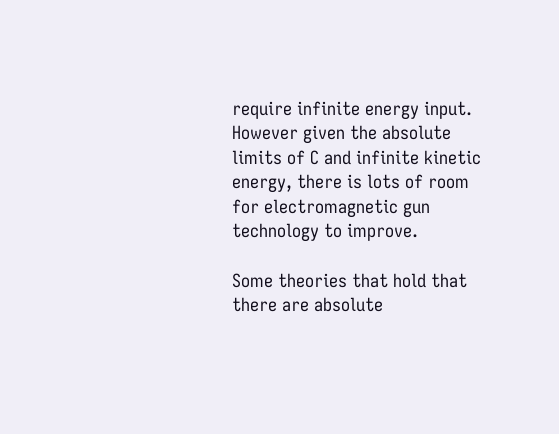require infinite energy input. However given the absolute limits of C and infinite kinetic energy, there is lots of room for electromagnetic gun technology to improve.

Some theories that hold that there are absolute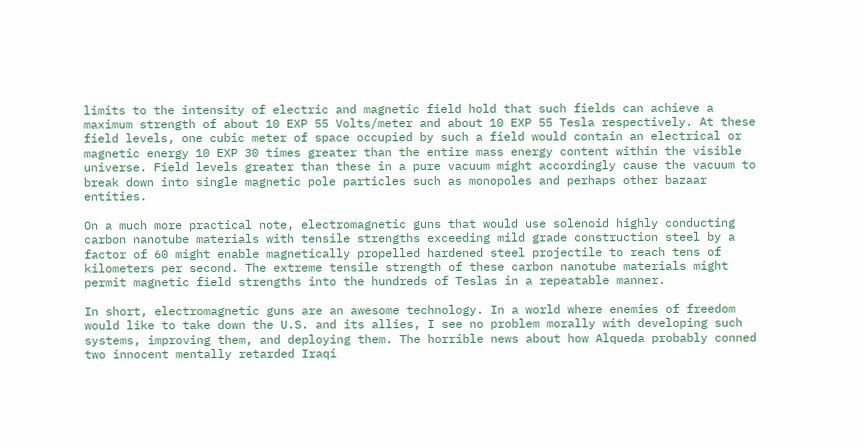limits to the intensity of electric and magnetic field hold that such fields can achieve a maximum strength of about 10 EXP 55 Volts/meter and about 10 EXP 55 Tesla respectively. At these field levels, one cubic meter of space occupied by such a field would contain an electrical or magnetic energy 10 EXP 30 times greater than the entire mass energy content within the visible universe. Field levels greater than these in a pure vacuum might accordingly cause the vacuum to break down into single magnetic pole particles such as monopoles and perhaps other bazaar entities.

On a much more practical note, electromagnetic guns that would use solenoid highly conducting carbon nanotube materials with tensile strengths exceeding mild grade construction steel by a factor of 60 might enable magnetically propelled hardened steel projectile to reach tens of kilometers per second. The extreme tensile strength of these carbon nanotube materials might permit magnetic field strengths into the hundreds of Teslas in a repeatable manner.

In short, electromagnetic guns are an awesome technology. In a world where enemies of freedom would like to take down the U.S. and its allies, I see no problem morally with developing such systems, improving them, and deploying them. The horrible news about how Alqueda probably conned two innocent mentally retarded Iraqi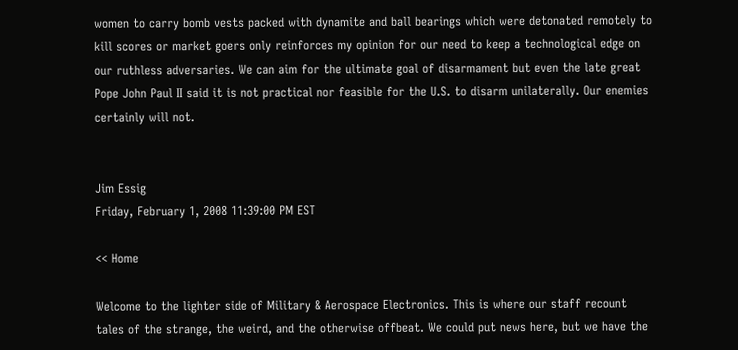women to carry bomb vests packed with dynamite and ball bearings which were detonated remotely to kill scores or market goers only reinforces my opinion for our need to keep a technological edge on our ruthless adversaries. We can aim for the ultimate goal of disarmament but even the late great Pope John Paul II said it is not practical nor feasible for the U.S. to disarm unilaterally. Our enemies certainly will not.


Jim Essig
Friday, February 1, 2008 11:39:00 PM EST

<< Home

Welcome to the lighter side of Military & Aerospace Electronics. This is where our staff recount tales of the strange, the weird, and the otherwise offbeat. We could put news here, but we have the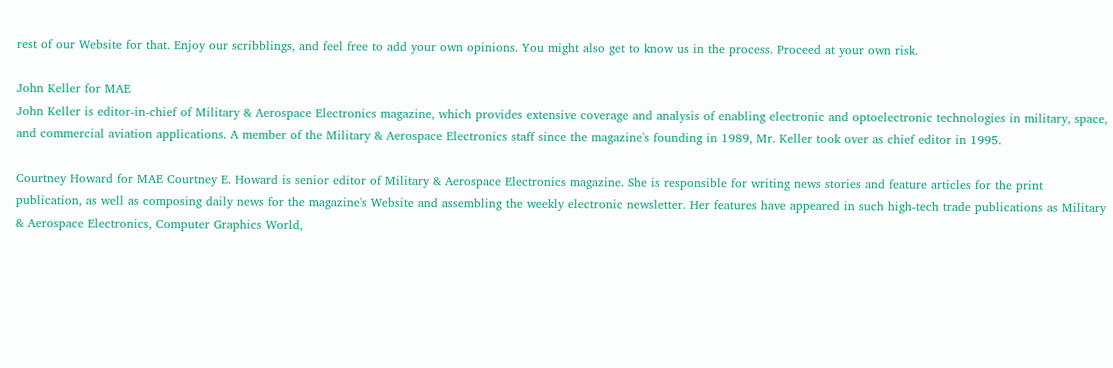rest of our Website for that. Enjoy our scribblings, and feel free to add your own opinions. You might also get to know us in the process. Proceed at your own risk.

John Keller for MAE
John Keller is editor-in-chief of Military & Aerospace Electronics magazine, which provides extensive coverage and analysis of enabling electronic and optoelectronic technologies in military, space, and commercial aviation applications. A member of the Military & Aerospace Electronics staff since the magazine's founding in 1989, Mr. Keller took over as chief editor in 1995.

Courtney Howard for MAE Courtney E. Howard is senior editor of Military & Aerospace Electronics magazine. She is responsible for writing news stories and feature articles for the print publication, as well as composing daily news for the magazine's Website and assembling the weekly electronic newsletter. Her features have appeared in such high-tech trade publications as Military & Aerospace Electronics, Computer Graphics World,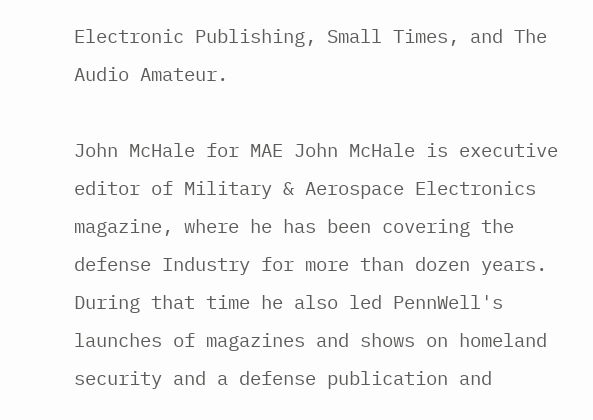Electronic Publishing, Small Times, and The Audio Amateur.

John McHale for MAE John McHale is executive editor of Military & Aerospace Electronics magazine, where he has been covering the defense Industry for more than dozen years. During that time he also led PennWell's launches of magazines and shows on homeland security and a defense publication and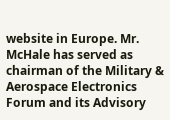website in Europe. Mr. McHale has served as chairman of the Military & Aerospace Electronics Forum and its Advisory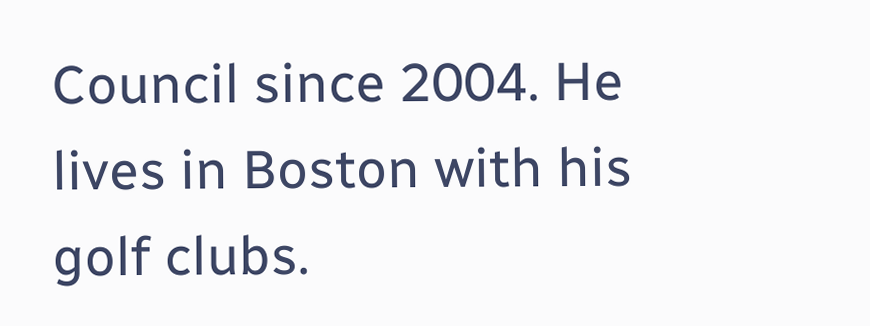Council since 2004. He lives in Boston with his golf clubs.